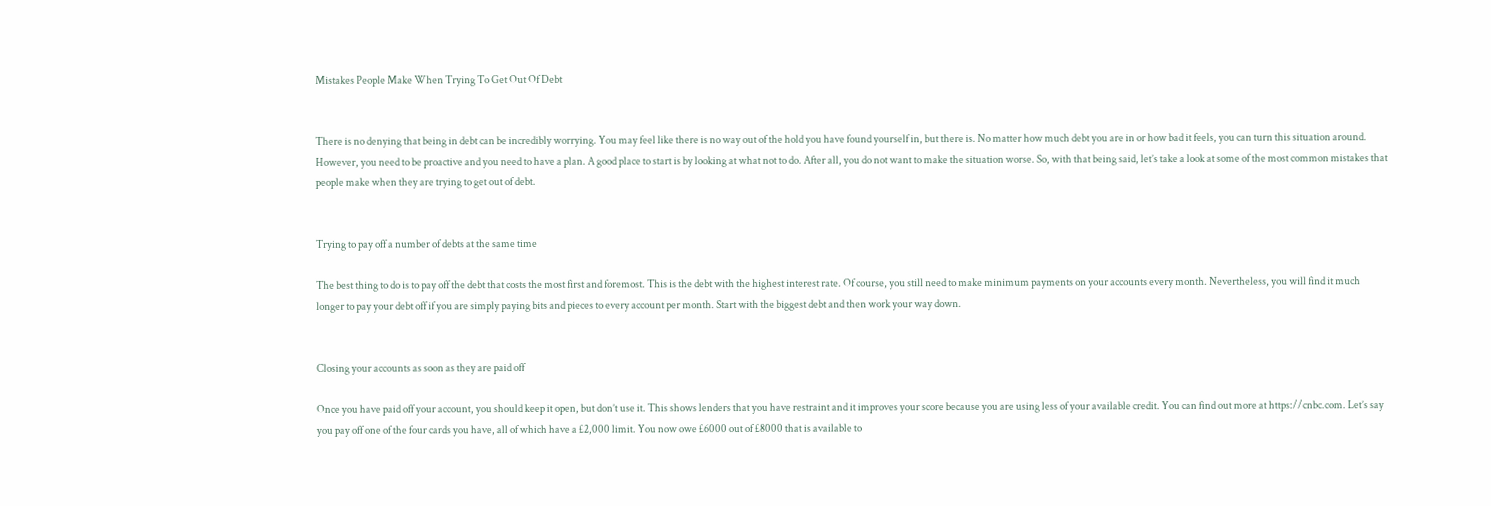Mistakes People Make When Trying To Get Out Of Debt


There is no denying that being in debt can be incredibly worrying. You may feel like there is no way out of the hold you have found yourself in, but there is. No matter how much debt you are in or how bad it feels, you can turn this situation around. However, you need to be proactive and you need to have a plan. A good place to start is by looking at what not to do. After all, you do not want to make the situation worse. So, with that being said, let’s take a look at some of the most common mistakes that people make when they are trying to get out of debt.


Trying to pay off a number of debts at the same time

The best thing to do is to pay off the debt that costs the most first and foremost. This is the debt with the highest interest rate. Of course, you still need to make minimum payments on your accounts every month. Nevertheless, you will find it much longer to pay your debt off if you are simply paying bits and pieces to every account per month. Start with the biggest debt and then work your way down.


Closing your accounts as soon as they are paid off

Once you have paid off your account, you should keep it open, but don’t use it. This shows lenders that you have restraint and it improves your score because you are using less of your available credit. You can find out more at https://cnbc.com. Let’s say you pay off one of the four cards you have, all of which have a £2,000 limit. You now owe £6000 out of £8000 that is available to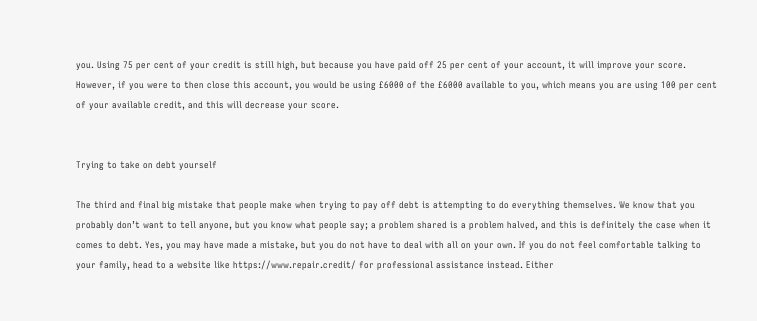you. Using 75 per cent of your credit is still high, but because you have paid off 25 per cent of your account, it will improve your score. However, if you were to then close this account, you would be using £6000 of the £6000 available to you, which means you are using 100 per cent of your available credit, and this will decrease your score.


Trying to take on debt yourself

The third and final big mistake that people make when trying to pay off debt is attempting to do everything themselves. We know that you probably don’t want to tell anyone, but you know what people say; a problem shared is a problem halved, and this is definitely the case when it comes to debt. Yes, you may have made a mistake, but you do not have to deal with all on your own. If you do not feel comfortable talking to your family, head to a website like https://www.repair.credit/ for professional assistance instead. Either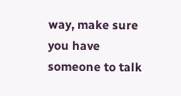way, make sure you have someone to talk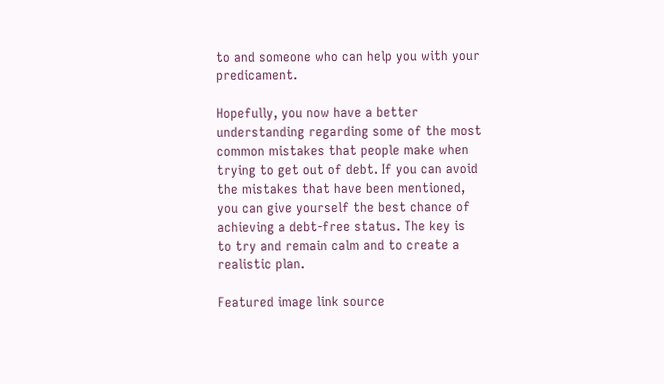to and someone who can help you with your predicament.

Hopefully, you now have a better understanding regarding some of the most common mistakes that people make when trying to get out of debt. If you can avoid the mistakes that have been mentioned, you can give yourself the best chance of achieving a debt-free status. The key is to try and remain calm and to create a realistic plan.

Featured image link source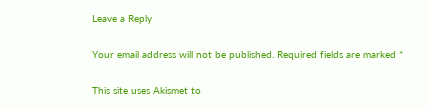Leave a Reply

Your email address will not be published. Required fields are marked *

This site uses Akismet to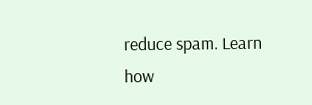reduce spam. Learn how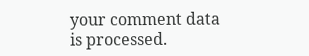your comment data is processed.